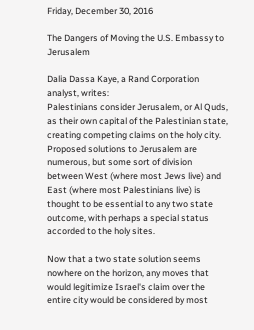Friday, December 30, 2016

The Dangers of Moving the U.S. Embassy to Jerusalem

Dalia Dassa Kaye, a Rand Corporation analyst, writes:
Palestinians consider Jerusalem, or Al Quds, as their own capital of the Palestinian state, creating competing claims on the holy city. Proposed solutions to Jerusalem are numerous, but some sort of division between West (where most Jews live) and East (where most Palestinians live) is thought to be essential to any two state outcome, with perhaps a special status accorded to the holy sites.

Now that a two state solution seems nowhere on the horizon, any moves that would legitimize Israel's claim over the entire city would be considered by most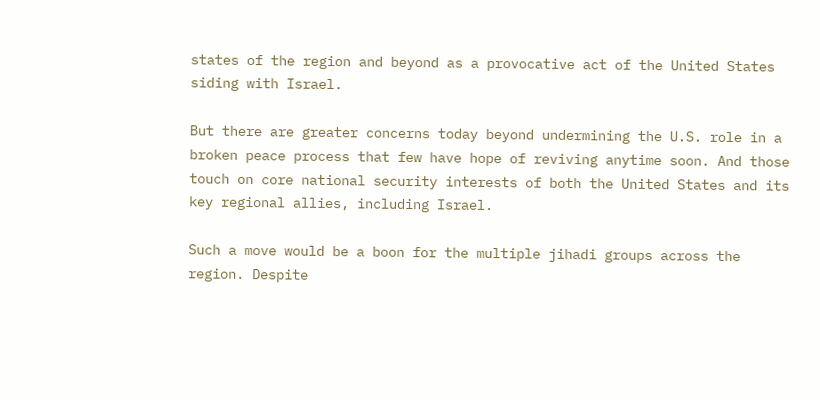states of the region and beyond as a provocative act of the United States siding with Israel.

But there are greater concerns today beyond undermining the U.S. role in a broken peace process that few have hope of reviving anytime soon. And those touch on core national security interests of both the United States and its key regional allies, including Israel.

Such a move would be a boon for the multiple jihadi groups across the region. Despite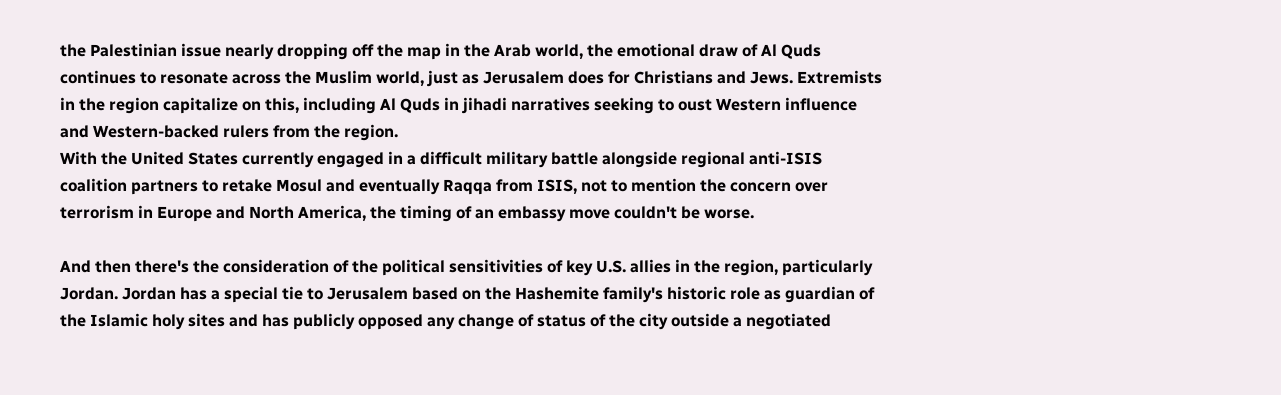the Palestinian issue nearly dropping off the map in the Arab world, the emotional draw of Al Quds continues to resonate across the Muslim world, just as Jerusalem does for Christians and Jews. Extremists in the region capitalize on this, including Al Quds in jihadi narratives seeking to oust Western influence and Western-backed rulers from the region.
With the United States currently engaged in a difficult military battle alongside regional anti-ISIS coalition partners to retake Mosul and eventually Raqqa from ISIS, not to mention the concern over terrorism in Europe and North America, the timing of an embassy move couldn't be worse.

And then there's the consideration of the political sensitivities of key U.S. allies in the region, particularly Jordan. Jordan has a special tie to Jerusalem based on the Hashemite family's historic role as guardian of the Islamic holy sites and has publicly opposed any change of status of the city outside a negotiated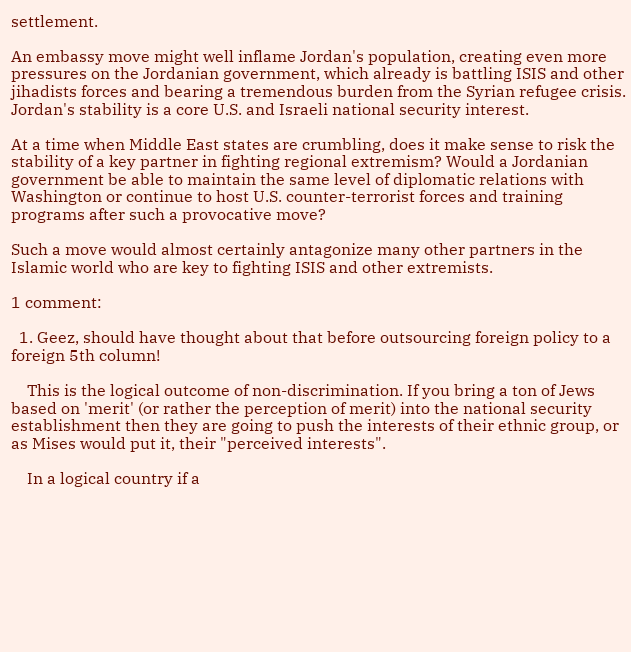settlement.

An embassy move might well inflame Jordan's population, creating even more pressures on the Jordanian government, which already is battling ISIS and other jihadists forces and bearing a tremendous burden from the Syrian refugee crisis. Jordan's stability is a core U.S. and Israeli national security interest.

At a time when Middle East states are crumbling, does it make sense to risk the stability of a key partner in fighting regional extremism? Would a Jordanian government be able to maintain the same level of diplomatic relations with Washington or continue to host U.S. counter-terrorist forces and training programs after such a provocative move?

Such a move would almost certainly antagonize many other partners in the Islamic world who are key to fighting ISIS and other extremists.

1 comment:

  1. Geez, should have thought about that before outsourcing foreign policy to a foreign 5th column!

    This is the logical outcome of non-discrimination. If you bring a ton of Jews based on 'merit' (or rather the perception of merit) into the national security establishment then they are going to push the interests of their ethnic group, or as Mises would put it, their "perceived interests".

    In a logical country if a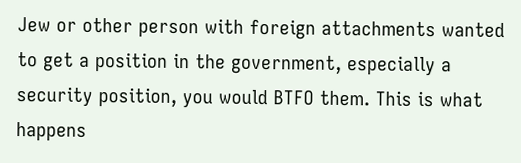Jew or other person with foreign attachments wanted to get a position in the government, especially a security position, you would BTFO them. This is what happens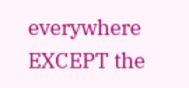everywhere EXCEPT the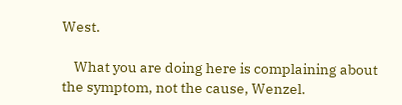West.

    What you are doing here is complaining about the symptom, not the cause, Wenzel.